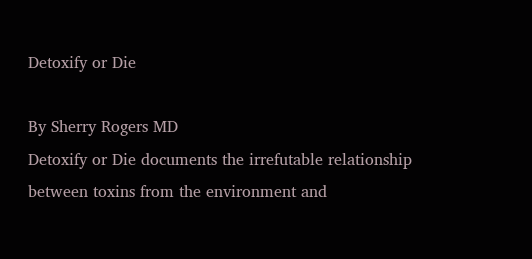Detoxify or Die

By Sherry Rogers MD
Detoxify or Die documents the irrefutable relationship between toxins from the environment and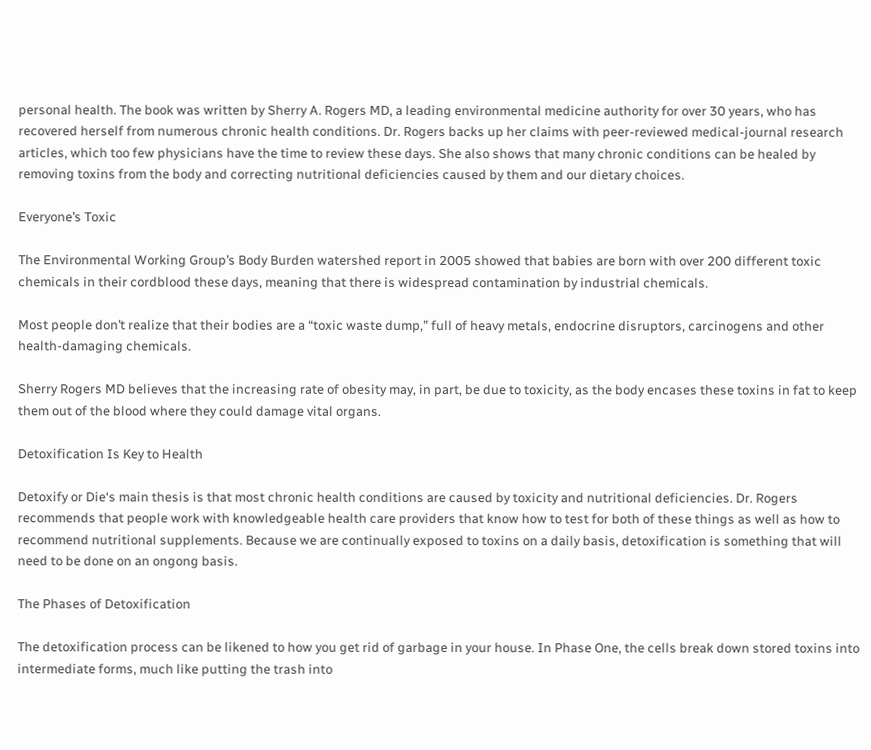personal health. The book was written by Sherry A. Rogers MD, a leading environmental medicine authority for over 30 years, who has recovered herself from numerous chronic health conditions. Dr. Rogers backs up her claims with peer-reviewed medical-journal research articles, which too few physicians have the time to review these days. She also shows that many chronic conditions can be healed by removing toxins from the body and correcting nutritional deficiencies caused by them and our dietary choices.

Everyone’s Toxic

The Environmental Working Group’s Body Burden watershed report in 2005 showed that babies are born with over 200 different toxic chemicals in their cordblood these days, meaning that there is widespread contamination by industrial chemicals.

Most people don’t realize that their bodies are a “toxic waste dump,” full of heavy metals, endocrine disruptors, carcinogens and other health-damaging chemicals.

Sherry Rogers MD believes that the increasing rate of obesity may, in part, be due to toxicity, as the body encases these toxins in fat to keep them out of the blood where they could damage vital organs.

Detoxification Is Key to Health

Detoxify or Die‘s main thesis is that most chronic health conditions are caused by toxicity and nutritional deficiencies. Dr. Rogers recommends that people work with knowledgeable health care providers that know how to test for both of these things as well as how to recommend nutritional supplements. Because we are continually exposed to toxins on a daily basis, detoxification is something that will need to be done on an ongong basis.

The Phases of Detoxification

The detoxification process can be likened to how you get rid of garbage in your house. In Phase One, the cells break down stored toxins into intermediate forms, much like putting the trash into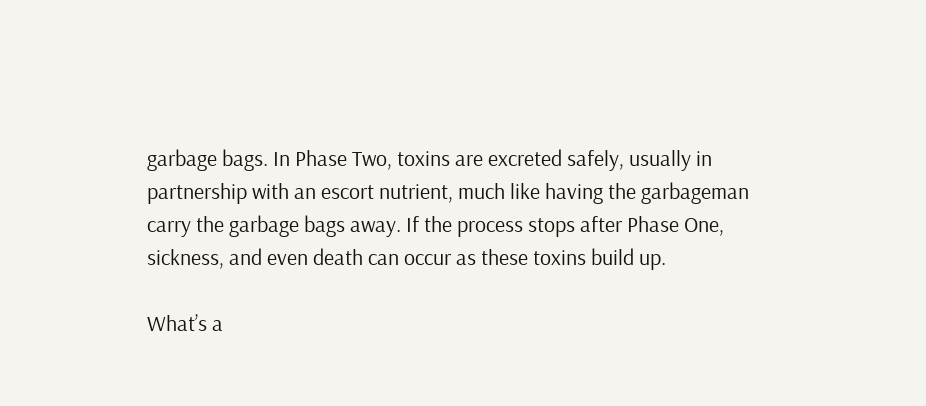garbage bags. In Phase Two, toxins are excreted safely, usually in partnership with an escort nutrient, much like having the garbageman carry the garbage bags away. If the process stops after Phase One, sickness, and even death can occur as these toxins build up.

What’s a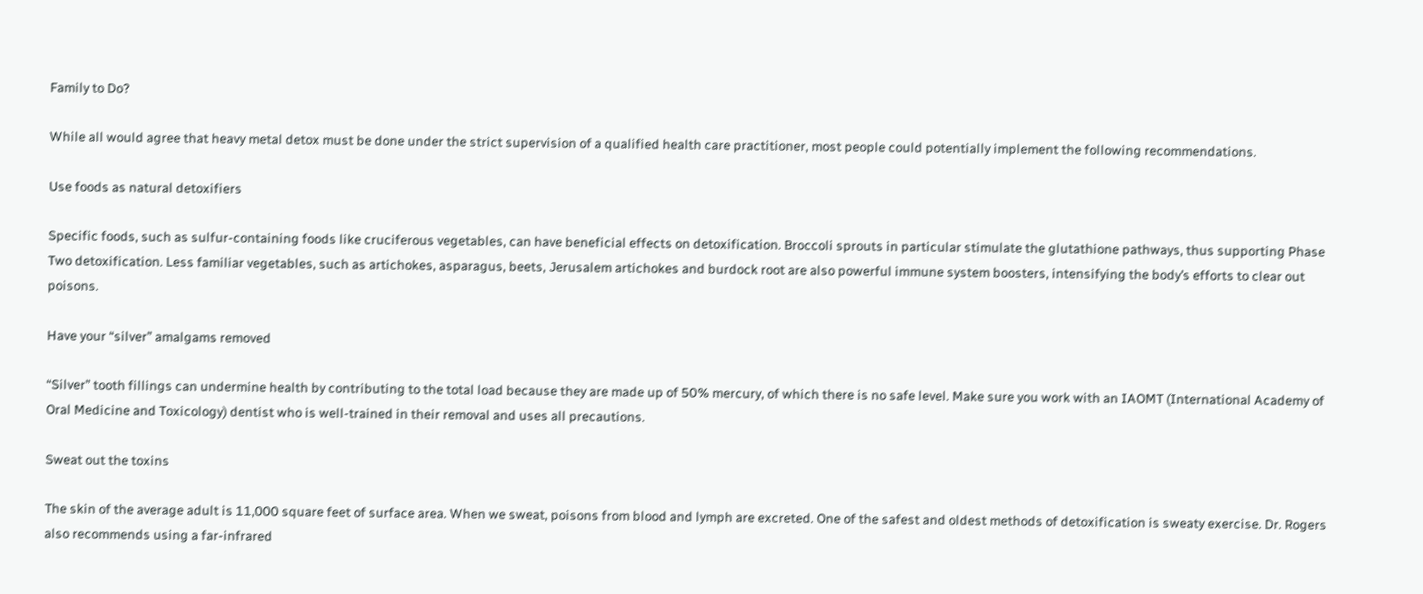Family to Do?

While all would agree that heavy metal detox must be done under the strict supervision of a qualified health care practitioner, most people could potentially implement the following recommendations.

Use foods as natural detoxifiers

Specific foods, such as sulfur-containing foods like cruciferous vegetables, can have beneficial effects on detoxification. Broccoli sprouts in particular stimulate the glutathione pathways, thus supporting Phase Two detoxification. Less familiar vegetables, such as artichokes, asparagus, beets, Jerusalem artichokes and burdock root are also powerful immune system boosters, intensifying the body’s efforts to clear out poisons.

Have your “silver” amalgams removed

“Silver” tooth fillings can undermine health by contributing to the total load because they are made up of 50% mercury, of which there is no safe level. Make sure you work with an IAOMT (International Academy of Oral Medicine and Toxicology) dentist who is well-trained in their removal and uses all precautions.

Sweat out the toxins

The skin of the average adult is 11,000 square feet of surface area. When we sweat, poisons from blood and lymph are excreted. One of the safest and oldest methods of detoxification is sweaty exercise. Dr. Rogers also recommends using a far-infrared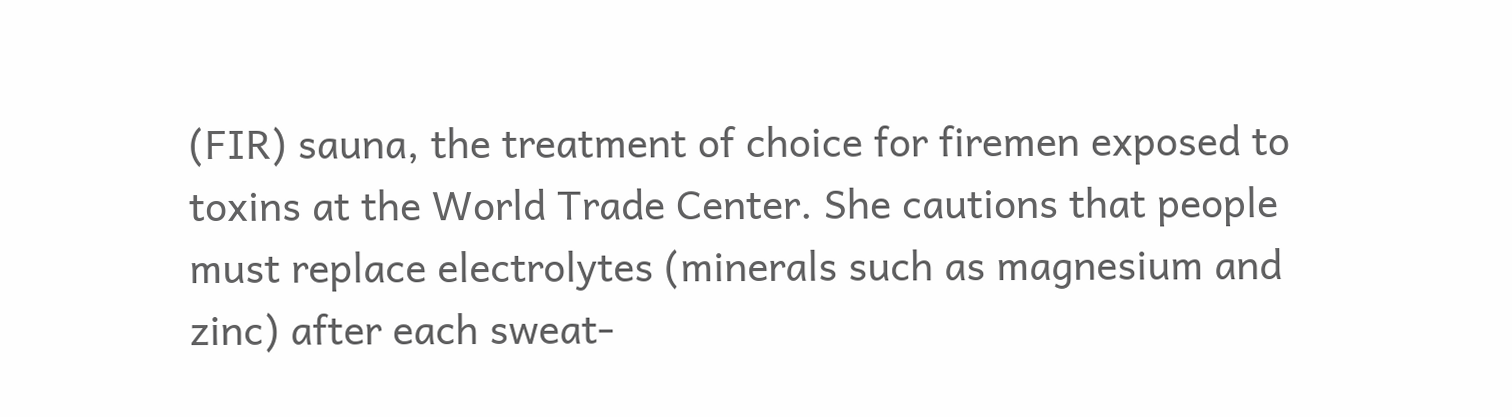(FIR) sauna, the treatment of choice for firemen exposed to toxins at the World Trade Center. She cautions that people must replace electrolytes (minerals such as magnesium and zinc) after each sweat-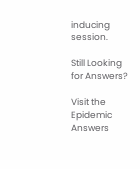inducing session.

Still Looking for Answers?

Visit the Epidemic Answers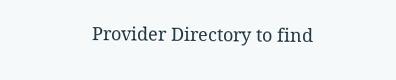Provider Directory to find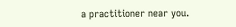a practitioner near you.